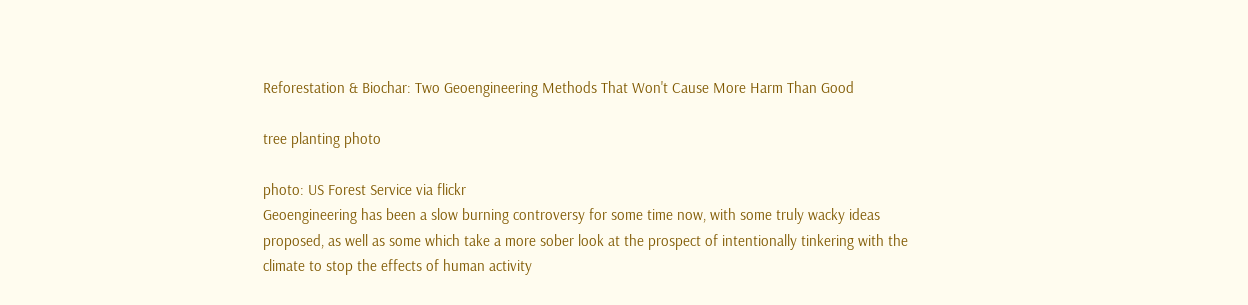Reforestation & Biochar: Two Geoengineering Methods That Won't Cause More Harm Than Good

tree planting photo

photo: US Forest Service via flickr
Geoengineering has been a slow burning controversy for some time now, with some truly wacky ideas proposed, as well as some which take a more sober look at the prospect of intentionally tinkering with the climate to stop the effects of human activity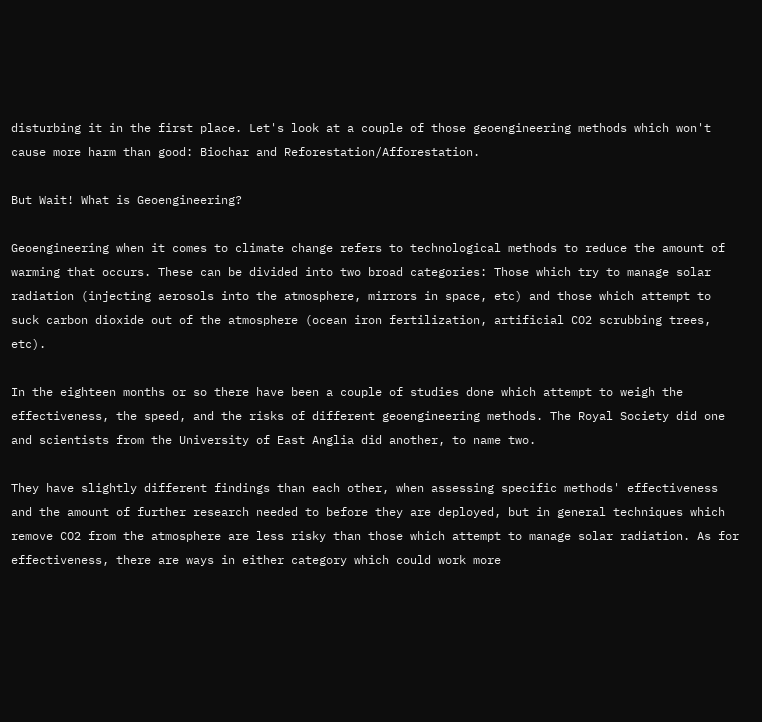disturbing it in the first place. Let's look at a couple of those geoengineering methods which won't cause more harm than good: Biochar and Reforestation/Afforestation.

But Wait! What is Geoengineering?

Geoengineering when it comes to climate change refers to technological methods to reduce the amount of warming that occurs. These can be divided into two broad categories: Those which try to manage solar radiation (injecting aerosols into the atmosphere, mirrors in space, etc) and those which attempt to suck carbon dioxide out of the atmosphere (ocean iron fertilization, artificial CO2 scrubbing trees, etc).

In the eighteen months or so there have been a couple of studies done which attempt to weigh the effectiveness, the speed, and the risks of different geoengineering methods. The Royal Society did one and scientists from the University of East Anglia did another, to name two.

They have slightly different findings than each other, when assessing specific methods' effectiveness and the amount of further research needed to before they are deployed, but in general techniques which remove CO2 from the atmosphere are less risky than those which attempt to manage solar radiation. As for effectiveness, there are ways in either category which could work more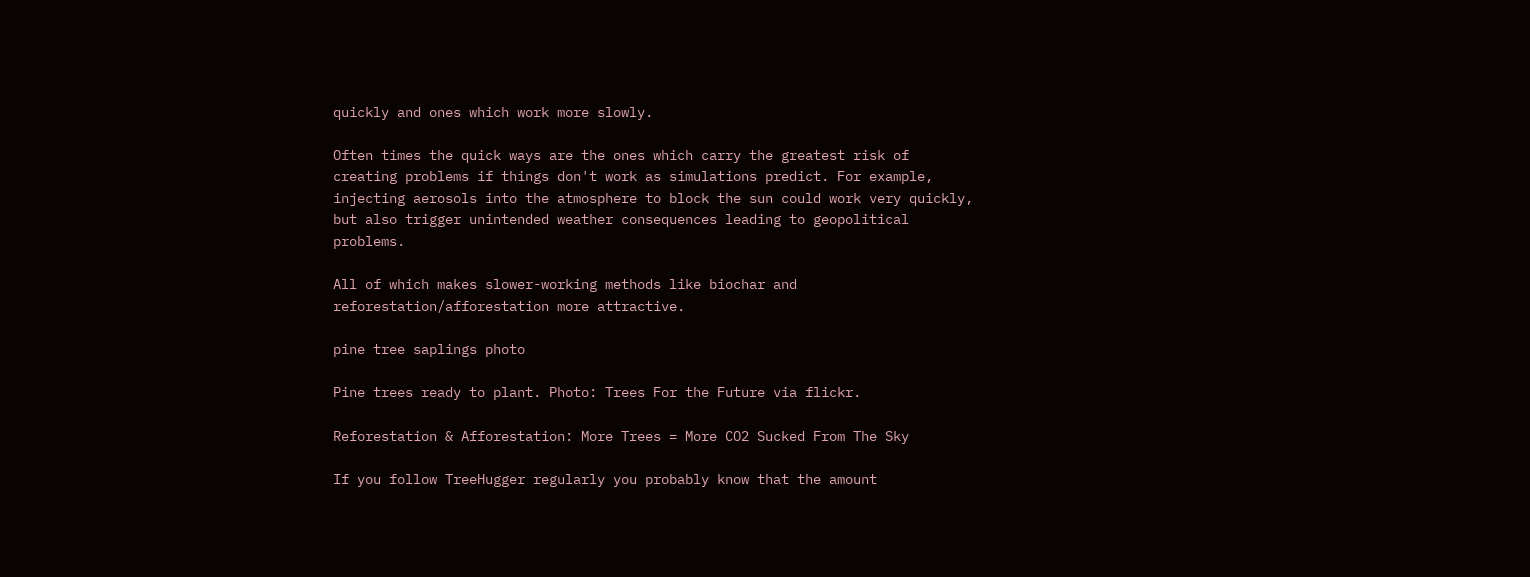quickly and ones which work more slowly.

Often times the quick ways are the ones which carry the greatest risk of creating problems if things don't work as simulations predict. For example, injecting aerosols into the atmosphere to block the sun could work very quickly, but also trigger unintended weather consequences leading to geopolitical problems.

All of which makes slower-working methods like biochar and reforestation/afforestation more attractive.

pine tree saplings photo

Pine trees ready to plant. Photo: Trees For the Future via flickr.

Reforestation & Afforestation: More Trees = More CO2 Sucked From The Sky

If you follow TreeHugger regularly you probably know that the amount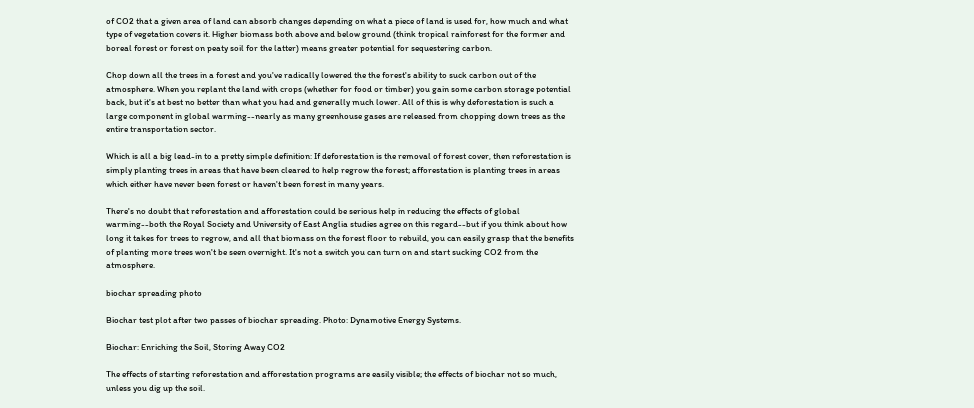of CO2 that a given area of land can absorb changes depending on what a piece of land is used for, how much and what type of vegetation covers it. Higher biomass both above and below ground (think tropical rainforest for the former and boreal forest or forest on peaty soil for the latter) means greater potential for sequestering carbon.

Chop down all the trees in a forest and you've radically lowered the the forest's ability to suck carbon out of the atmosphere. When you replant the land with crops (whether for food or timber) you gain some carbon storage potential back, but it's at best no better than what you had and generally much lower. All of this is why deforestation is such a large component in global warming--nearly as many greenhouse gases are released from chopping down trees as the entire transportation sector.

Which is all a big lead-in to a pretty simple definition: If deforestation is the removal of forest cover, then reforestation is simply planting trees in areas that have been cleared to help regrow the forest; afforestation is planting trees in areas which either have never been forest or haven't been forest in many years.

There's no doubt that reforestation and afforestation could be serious help in reducing the effects of global warming--both the Royal Society and University of East Anglia studies agree on this regard--but if you think about how long it takes for trees to regrow, and all that biomass on the forest floor to rebuild, you can easily grasp that the benefits of planting more trees won't be seen overnight. It's not a switch you can turn on and start sucking CO2 from the atmosphere.

biochar spreading photo

Biochar test plot after two passes of biochar spreading. Photo: Dynamotive Energy Systems.

Biochar: Enriching the Soil, Storing Away CO2

The effects of starting reforestation and afforestation programs are easily visible; the effects of biochar not so much, unless you dig up the soil.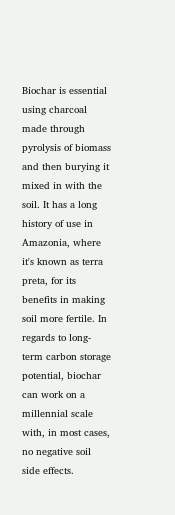Biochar is essential using charcoal made through pyrolysis of biomass and then burying it mixed in with the soil. It has a long history of use in Amazonia, where it's known as terra preta, for its benefits in making soil more fertile. In regards to long-term carbon storage potential, biochar can work on a millennial scale with, in most cases, no negative soil side effects.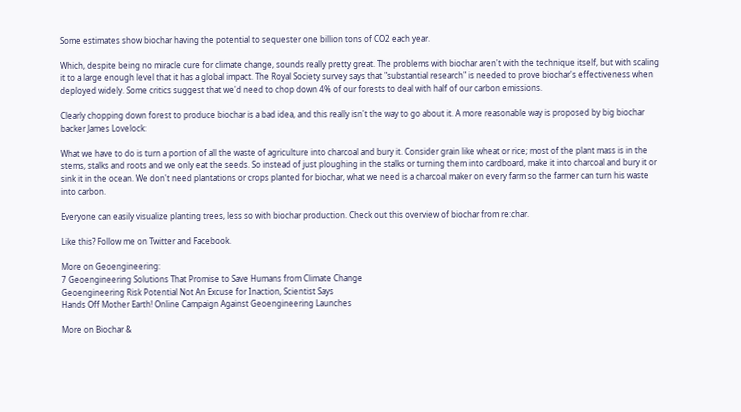Some estimates show biochar having the potential to sequester one billion tons of CO2 each year.

Which, despite being no miracle cure for climate change, sounds really pretty great. The problems with biochar aren't with the technique itself, but with scaling it to a large enough level that it has a global impact. The Royal Society survey says that "substantial research" is needed to prove biochar's effectiveness when deployed widely. Some critics suggest that we'd need to chop down 4% of our forests to deal with half of our carbon emissions.

Clearly chopping down forest to produce biochar is a bad idea, and this really isn't the way to go about it. A more reasonable way is proposed by big biochar backer James Lovelock:

What we have to do is turn a portion of all the waste of agriculture into charcoal and bury it. Consider grain like wheat or rice; most of the plant mass is in the stems, stalks and roots and we only eat the seeds. So instead of just ploughing in the stalks or turning them into cardboard, make it into charcoal and bury it or sink it in the ocean. We don't need plantations or crops planted for biochar, what we need is a charcoal maker on every farm so the farmer can turn his waste into carbon.

Everyone can easily visualize planting trees, less so with biochar production. Check out this overview of biochar from re:char.

Like this? Follow me on Twitter and Facebook.

More on Geoengineering:
7 Geoengineering Solutions That Promise to Save Humans from Climate Change
Geoengineering Risk Potential Not An Excuse for Inaction, Scientist Says
Hands Off Mother Earth! Online Campaign Against Geoengineering Launches

More on Biochar &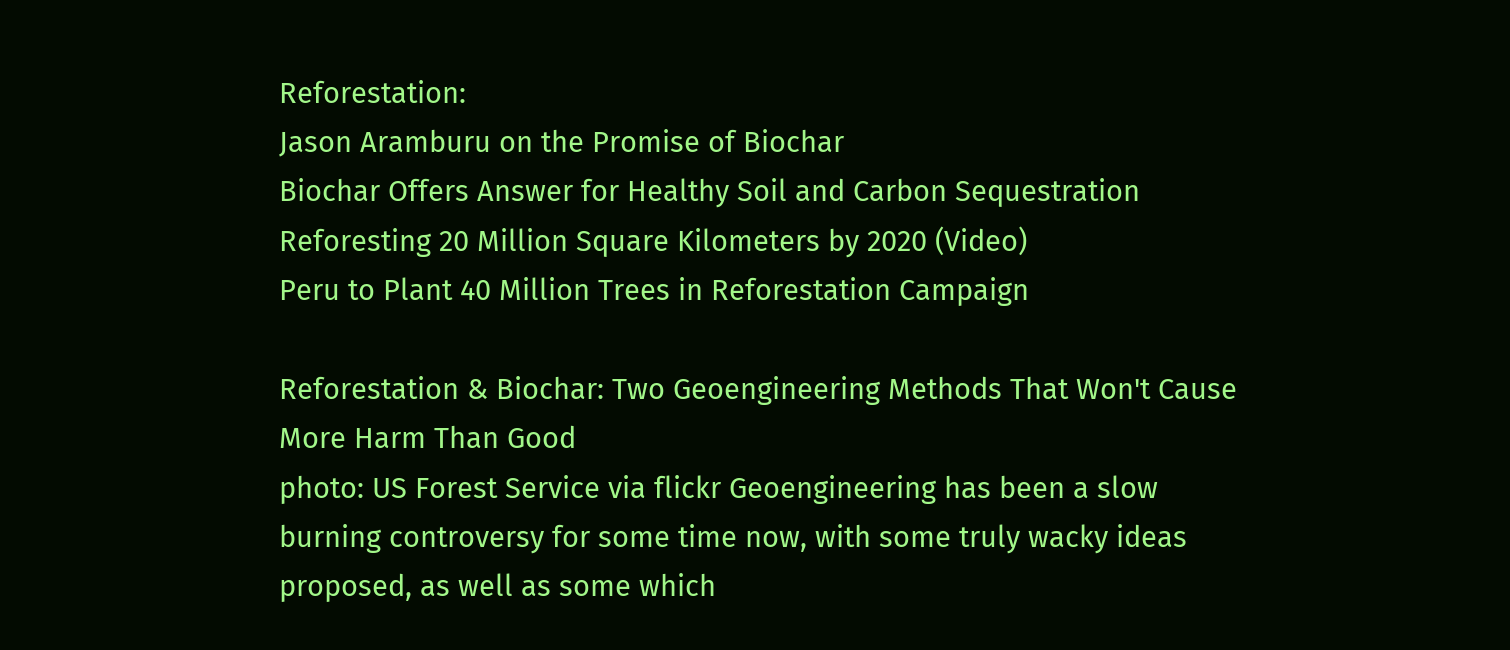Reforestation:
Jason Aramburu on the Promise of Biochar
Biochar Offers Answer for Healthy Soil and Carbon Sequestration
Reforesting 20 Million Square Kilometers by 2020 (Video)
Peru to Plant 40 Million Trees in Reforestation Campaign

Reforestation & Biochar: Two Geoengineering Methods That Won't Cause More Harm Than Good
photo: US Forest Service via flickr Geoengineering has been a slow burning controversy for some time now, with some truly wacky ideas proposed, as well as some which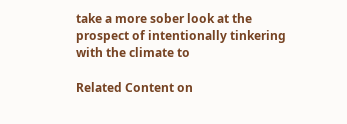take a more sober look at the prospect of intentionally tinkering with the climate to

Related Content on